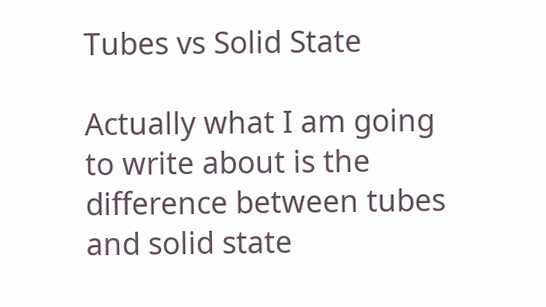Tubes vs Solid State

Actually what I am going to write about is the difference between tubes and solid state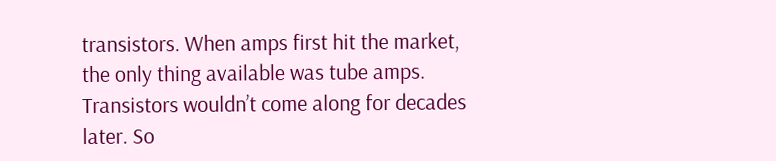transistors. When amps first hit the market, the only thing available was tube amps. Transistors wouldn’t come along for decades later. So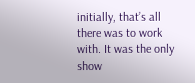initially, that’s all there was to work with. It was the only show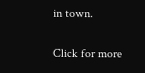in town.

Click for more